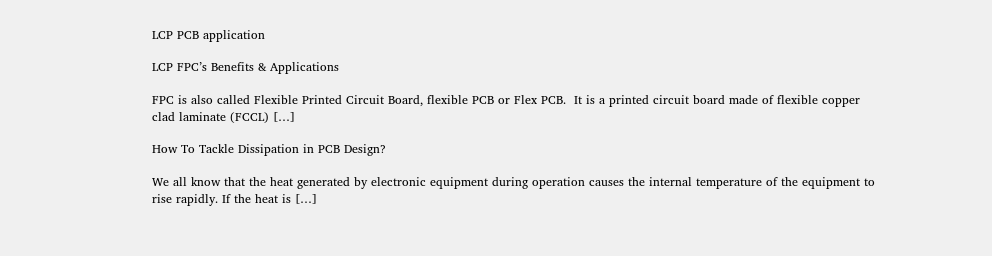LCP PCB application

LCP FPC’s Benefits & Applications

FPC is also called Flexible Printed Circuit Board, flexible PCB or Flex PCB.  It is a printed circuit board made of flexible copper clad laminate (FCCL) […]

How To Tackle Dissipation in PCB Design?

We all know that the heat generated by electronic equipment during operation causes the internal temperature of the equipment to rise rapidly. If the heat is […]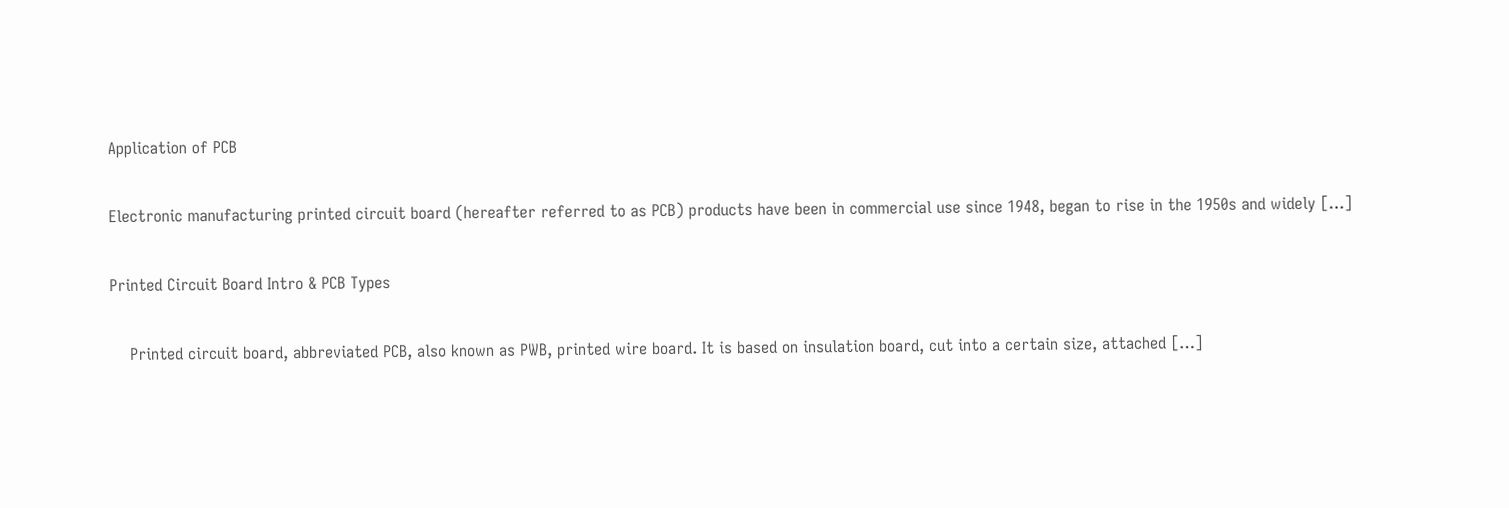Application of PCB

Electronic manufacturing printed circuit board (hereafter referred to as PCB) products have been in commercial use since 1948, began to rise in the 1950s and widely […]

Printed Circuit Board Intro & PCB Types

    Printed circuit board, abbreviated PCB, also known as PWB, printed wire board. It is based on insulation board, cut into a certain size, attached […]